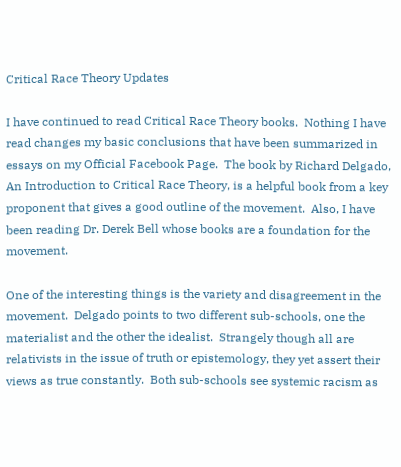Critical Race Theory Updates

I have continued to read Critical Race Theory books.  Nothing I have read changes my basic conclusions that have been summarized in essays on my Official Facebook Page.  The book by Richard Delgado, An Introduction to Critical Race Theory, is a helpful book from a key proponent that gives a good outline of the movement.  Also, I have been reading Dr. Derek Bell whose books are a foundation for the movement.

One of the interesting things is the variety and disagreement in the movement.  Delgado points to two different sub-schools, one the materialist and the other the idealist.  Strangely though all are relativists in the issue of truth or epistemology, they yet assert their views as true constantly.  Both sub-schools see systemic racism as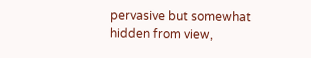pervasive but somewhat hidden from view,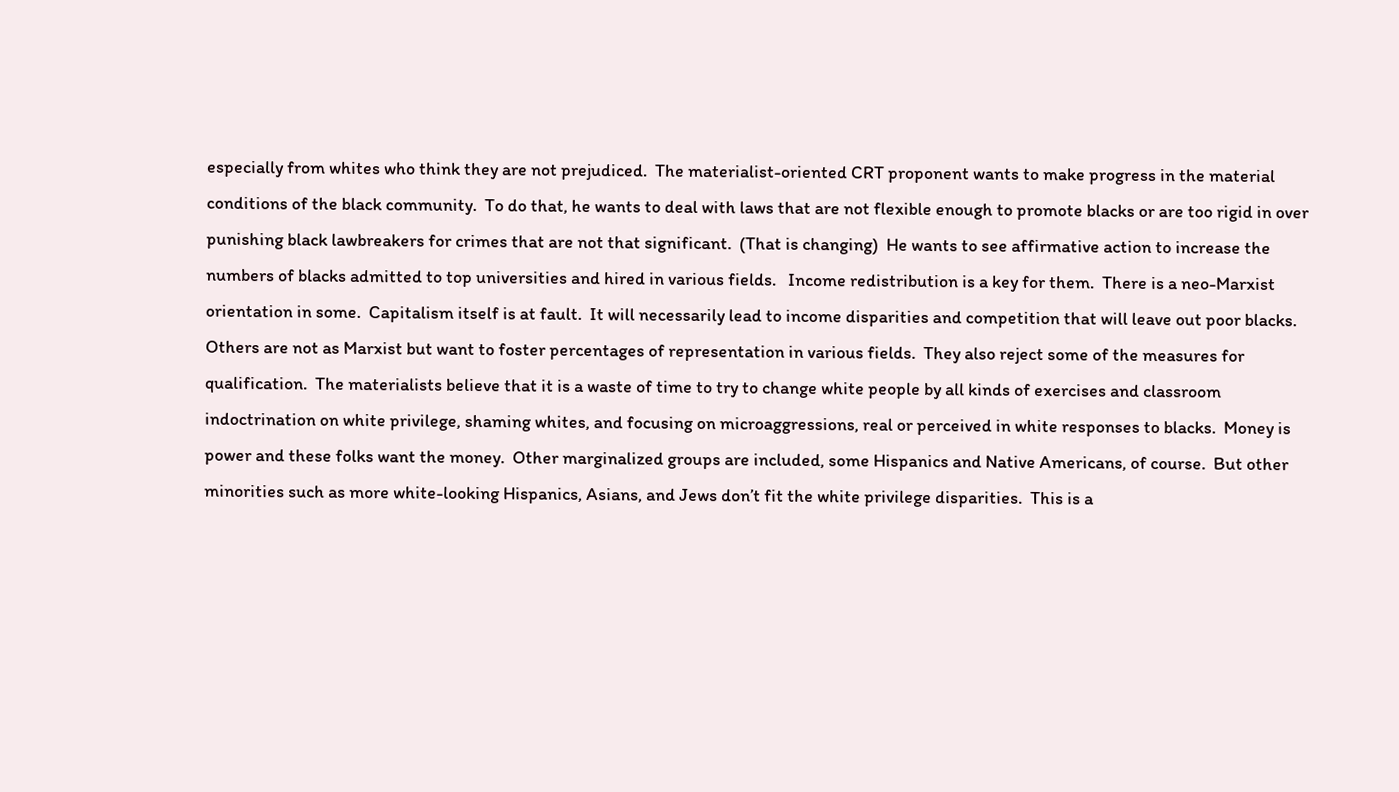especially from whites who think they are not prejudiced.  The materialist-oriented CRT proponent wants to make progress in the material conditions of the black community.  To do that, he wants to deal with laws that are not flexible enough to promote blacks or are too rigid in over punishing black lawbreakers for crimes that are not that significant.  (That is changing)  He wants to see affirmative action to increase the numbers of blacks admitted to top universities and hired in various fields.   Income redistribution is a key for them.  There is a neo-Marxist orientation in some.  Capitalism itself is at fault.  It will necessarily lead to income disparities and competition that will leave out poor blacks.  Others are not as Marxist but want to foster percentages of representation in various fields.  They also reject some of the measures for qualification.  The materialists believe that it is a waste of time to try to change white people by all kinds of exercises and classroom indoctrination on white privilege, shaming whites, and focusing on microaggressions, real or perceived in white responses to blacks.  Money is power and these folks want the money.  Other marginalized groups are included, some Hispanics and Native Americans, of course.  But other minorities such as more white-looking Hispanics, Asians, and Jews don’t fit the white privilege disparities.  This is a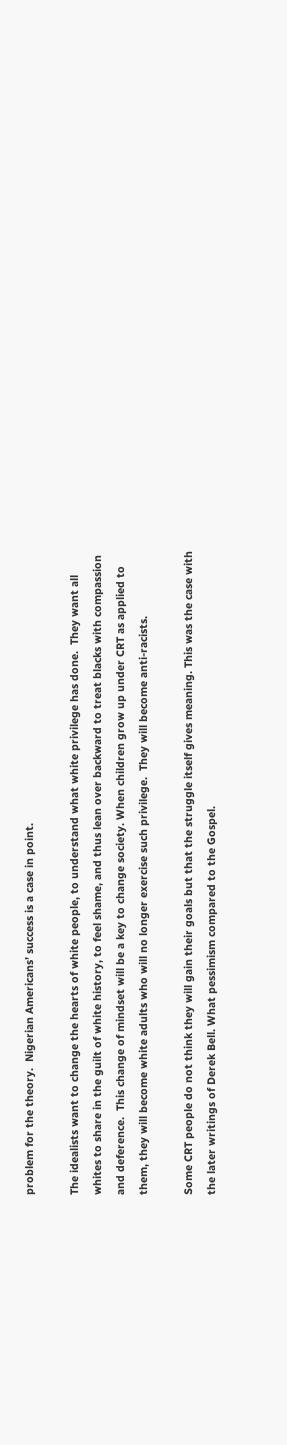problem for the theory.  Nigerian Americans’ success is a case in point.

The idealists want to change the hearts of white people, to understand what white privilege has done.  They want all whites to share in the guilt of white history, to feel shame, and thus lean over backward to treat blacks with compassion and deference.  This change of mindset will be a key to change society. When children grow up under CRT as applied to them, they will become white adults who will no longer exercise such privilege.  They will become anti-racists.

Some CRT people do not think they will gain their goals but that the struggle itself gives meaning. This was the case with the later writings of Derek Bell. What pessimism compared to the Gospel.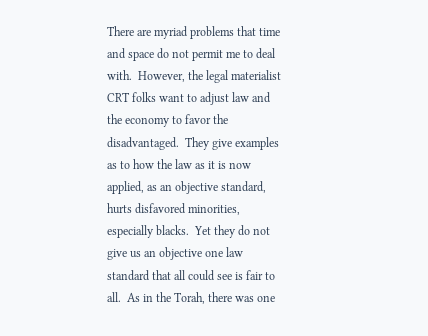There are myriad problems that time and space do not permit me to deal with.  However, the legal materialist CRT folks want to adjust law and the economy to favor the disadvantaged.  They give examples as to how the law as it is now applied, as an objective standard, hurts disfavored minorities, especially blacks.  Yet they do not give us an objective one law standard that all could see is fair to all.  As in the Torah, there was one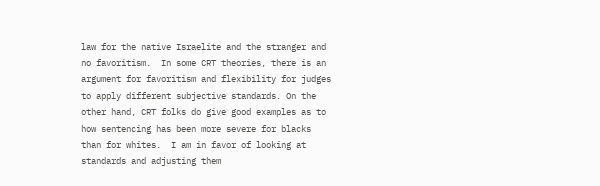law for the native Israelite and the stranger and no favoritism.  In some CRT theories, there is an argument for favoritism and flexibility for judges to apply different subjective standards. On the other hand, CRT folks do give good examples as to how sentencing has been more severe for blacks than for whites.  I am in favor of looking at standards and adjusting them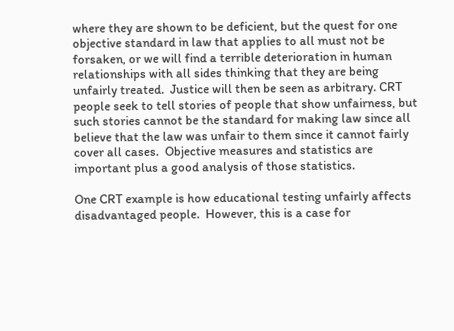where they are shown to be deficient, but the quest for one objective standard in law that applies to all must not be forsaken, or we will find a terrible deterioration in human relationships with all sides thinking that they are being unfairly treated.  Justice will then be seen as arbitrary. CRT people seek to tell stories of people that show unfairness, but such stories cannot be the standard for making law since all believe that the law was unfair to them since it cannot fairly cover all cases.  Objective measures and statistics are important plus a good analysis of those statistics.

One CRT example is how educational testing unfairly affects disadvantaged people.  However, this is a case for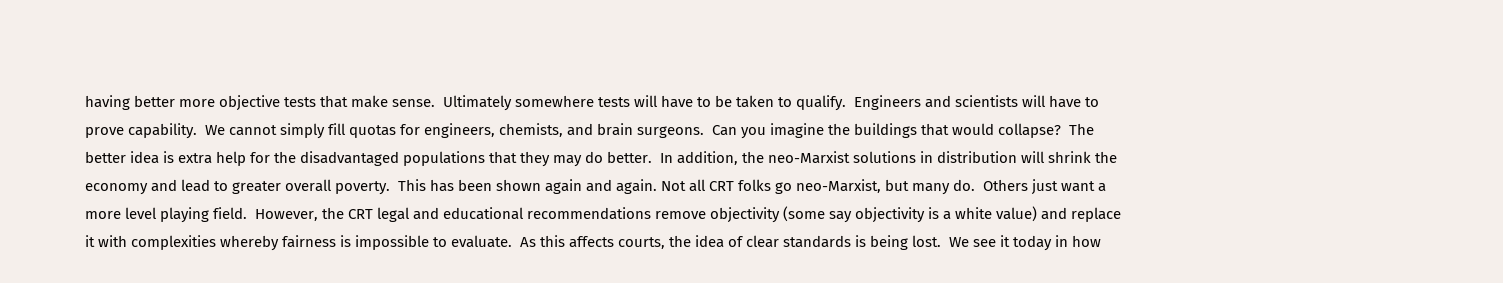having better more objective tests that make sense.  Ultimately somewhere tests will have to be taken to qualify.  Engineers and scientists will have to prove capability.  We cannot simply fill quotas for engineers, chemists, and brain surgeons.  Can you imagine the buildings that would collapse?  The better idea is extra help for the disadvantaged populations that they may do better.  In addition, the neo-Marxist solutions in distribution will shrink the economy and lead to greater overall poverty.  This has been shown again and again. Not all CRT folks go neo-Marxist, but many do.  Others just want a more level playing field.  However, the CRT legal and educational recommendations remove objectivity (some say objectivity is a white value) and replace it with complexities whereby fairness is impossible to evaluate.  As this affects courts, the idea of clear standards is being lost.  We see it today in how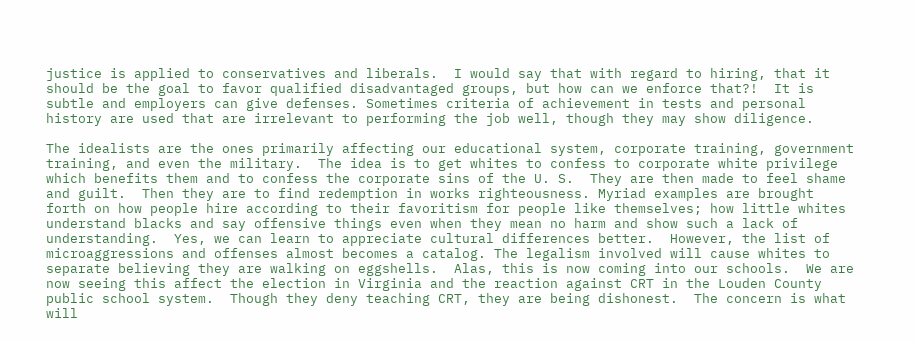justice is applied to conservatives and liberals.  I would say that with regard to hiring, that it should be the goal to favor qualified disadvantaged groups, but how can we enforce that?!  It is subtle and employers can give defenses. Sometimes criteria of achievement in tests and personal history are used that are irrelevant to performing the job well, though they may show diligence.

The idealists are the ones primarily affecting our educational system, corporate training, government training, and even the military.  The idea is to get whites to confess to corporate white privilege which benefits them and to confess the corporate sins of the U. S.  They are then made to feel shame and guilt.  Then they are to find redemption in works righteousness. Myriad examples are brought forth on how people hire according to their favoritism for people like themselves; how little whites understand blacks and say offensive things even when they mean no harm and show such a lack of understanding.  Yes, we can learn to appreciate cultural differences better.  However, the list of microaggressions and offenses almost becomes a catalog. The legalism involved will cause whites to separate believing they are walking on eggshells.  Alas, this is now coming into our schools.  We are now seeing this affect the election in Virginia and the reaction against CRT in the Louden County public school system.  Though they deny teaching CRT, they are being dishonest.  The concern is what will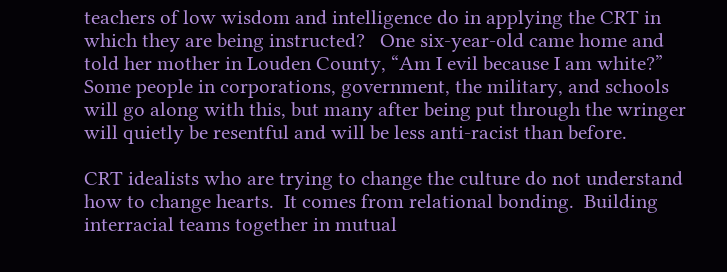teachers of low wisdom and intelligence do in applying the CRT in which they are being instructed?   One six-year-old came home and told her mother in Louden County, “Am I evil because I am white?”  Some people in corporations, government, the military, and schools will go along with this, but many after being put through the wringer will quietly be resentful and will be less anti-racist than before.

CRT idealists who are trying to change the culture do not understand how to change hearts.  It comes from relational bonding.  Building interracial teams together in mutual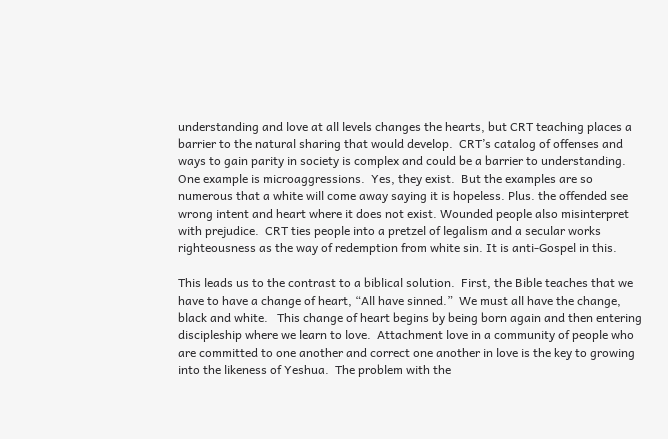understanding and love at all levels changes the hearts, but CRT teaching places a barrier to the natural sharing that would develop.  CRT’s catalog of offenses and ways to gain parity in society is complex and could be a barrier to understanding.  One example is microaggressions.  Yes, they exist.  But the examples are so numerous that a white will come away saying it is hopeless. Plus. the offended see wrong intent and heart where it does not exist. Wounded people also misinterpret with prejudice.  CRT ties people into a pretzel of legalism and a secular works righteousness as the way of redemption from white sin. It is anti-Gospel in this.

This leads us to the contrast to a biblical solution.  First, the Bible teaches that we have to have a change of heart, “All have sinned.”  We must all have the change, black and white.   This change of heart begins by being born again and then entering discipleship where we learn to love.  Attachment love in a community of people who are committed to one another and correct one another in love is the key to growing into the likeness of Yeshua.  The problem with the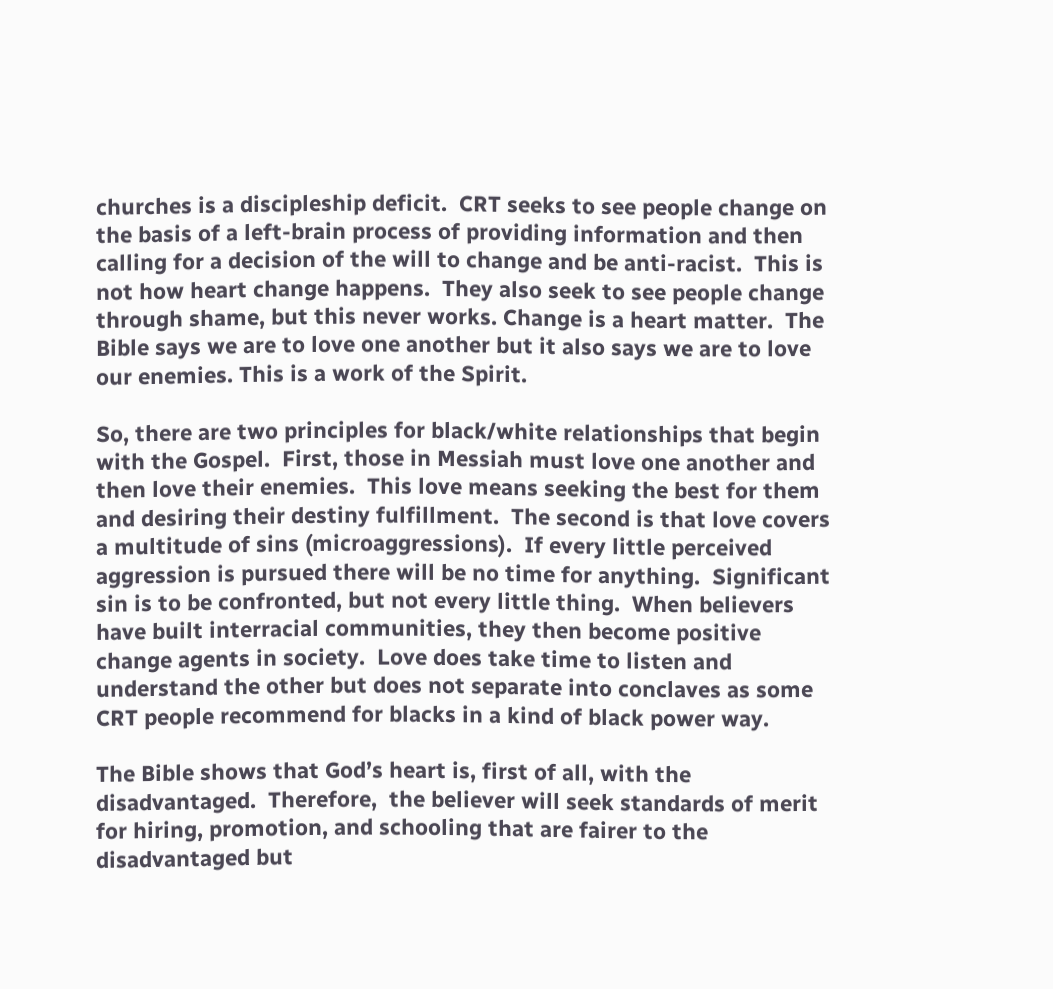churches is a discipleship deficit.  CRT seeks to see people change on the basis of a left-brain process of providing information and then calling for a decision of the will to change and be anti-racist.  This is not how heart change happens.  They also seek to see people change through shame, but this never works. Change is a heart matter.  The Bible says we are to love one another but it also says we are to love our enemies. This is a work of the Spirit.

So, there are two principles for black/white relationships that begin with the Gospel.  First, those in Messiah must love one another and then love their enemies.  This love means seeking the best for them and desiring their destiny fulfillment.  The second is that love covers a multitude of sins (microaggressions).  If every little perceived aggression is pursued there will be no time for anything.  Significant sin is to be confronted, but not every little thing.  When believers have built interracial communities, they then become positive change agents in society.  Love does take time to listen and understand the other but does not separate into conclaves as some CRT people recommend for blacks in a kind of black power way.

The Bible shows that God’s heart is, first of all, with the disadvantaged.  Therefore,  the believer will seek standards of merit for hiring, promotion, and schooling that are fairer to the disadvantaged but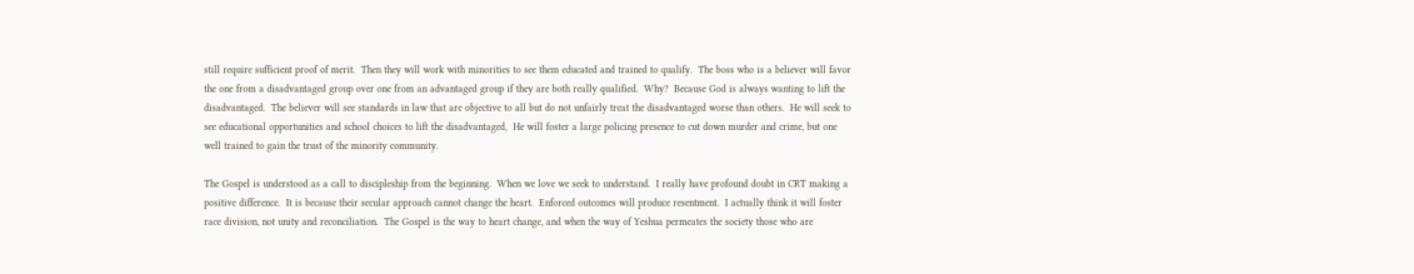still require sufficient proof of merit.  Then they will work with minorities to see them educated and trained to qualify.  The boss who is a believer will favor the one from a disadvantaged group over one from an advantaged group if they are both really qualified.  Why?  Because God is always wanting to lift the disadvantaged.  The believer will see standards in law that are objective to all but do not unfairly treat the disadvantaged worse than others.  He will seek to see educational opportunities and school choices to lift the disadvantaged,  He will foster a large policing presence to cut down murder and crime, but one well trained to gain the trust of the minority community.

The Gospel is understood as a call to discipleship from the beginning.  When we love we seek to understand.  I really have profound doubt in CRT making a positive difference.  It is because their secular approach cannot change the heart.  Enforced outcomes will produce resentment.  I actually think it will foster race division, not unity and reconciliation.  The Gospel is the way to heart change, and when the way of Yeshua permeates the society those who are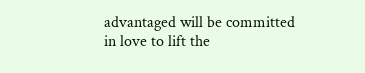advantaged will be committed in love to lift the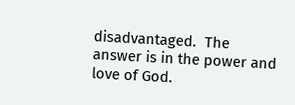disadvantaged.  The answer is in the power and love of God.